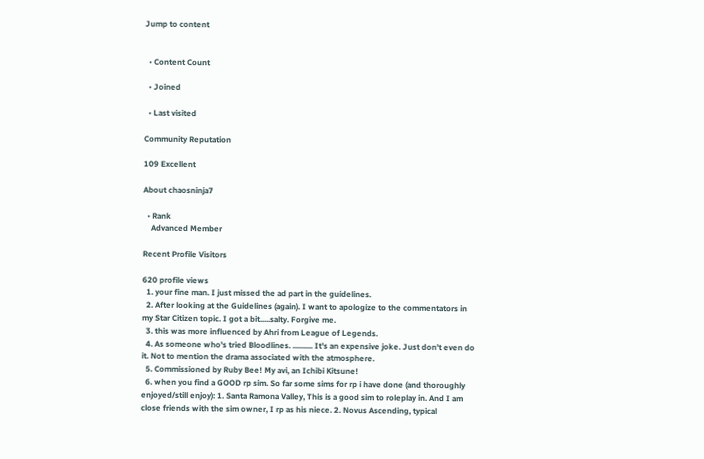Jump to content


  • Content Count

  • Joined

  • Last visited

Community Reputation

109 Excellent

About chaosninja7

  • Rank
    Advanced Member

Recent Profile Visitors

620 profile views
  1. your fine man. I just missed the ad part in the guidelines.
  2. After looking at the Guidelines (again). I want to apologize to the commentators in my Star Citizen topic. I got a bit.....salty. Forgive me.
  3. this was more influenced by Ahri from League of Legends.
  4. As someone who's tried Bloodlines. .......... It's an expensive joke. Just don't even do it. Not to mention the drama associated with the atmosphere.
  5. Commissioned by Ruby Bee! My avi, an Ichibi Kitsune!
  6. when you find a GOOD rp sim. So far some sims for rp i have done (and thoroughly enjoyed/still enjoy): 1. Santa Ramona Valley, This is a good sim to roleplay in. And I am close friends with the sim owner, I rp as his niece. 2. Novus Ascending, typical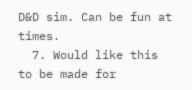D&D sim. Can be fun at times.
  7. Would like this to be made for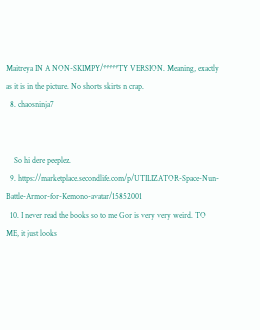Maitreya IN A NON-SKIMPY/*****TY VERSION. Meaning, exactly as it is in the picture. No shorts skirts n crap.
  8. chaosninja7


    So hi dere peeplez.
  9. https://marketplace.secondlife.com/p/UTILIZATOR-Space-Nun-Battle-Armor-for-Kemono-avatar/15852001
  10. I never read the books so to me Gor is very very weird. TO ME, it just looks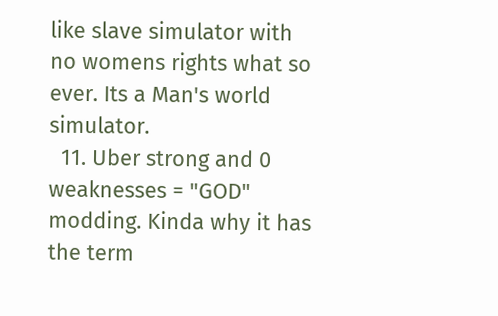like slave simulator with no womens rights what so ever. Its a Man's world simulator.
  11. Uber strong and 0 weaknesses = "GOD" modding. Kinda why it has the term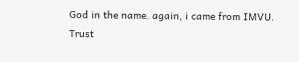God in the name. again, i came from IMVU. Trust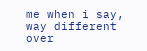me when i say, way different over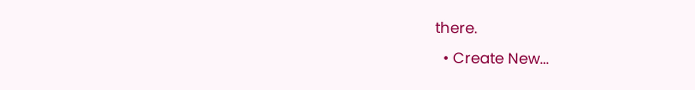there.
  • Create New...